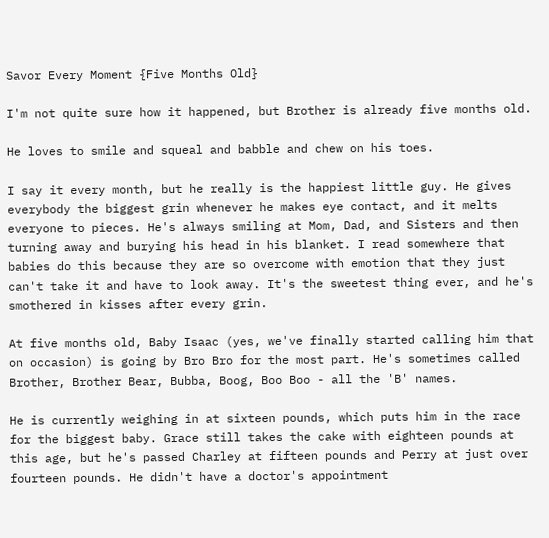Savor Every Moment {Five Months Old}

I'm not quite sure how it happened, but Brother is already five months old.

He loves to smile and squeal and babble and chew on his toes.

I say it every month, but he really is the happiest little guy. He gives everybody the biggest grin whenever he makes eye contact, and it melts everyone to pieces. He's always smiling at Mom, Dad, and Sisters and then turning away and burying his head in his blanket. I read somewhere that babies do this because they are so overcome with emotion that they just can't take it and have to look away. It's the sweetest thing ever, and he's smothered in kisses after every grin.

At five months old, Baby Isaac (yes, we've finally started calling him that on occasion) is going by Bro Bro for the most part. He's sometimes called Brother, Brother Bear, Bubba, Boog, Boo Boo - all the 'B' names.

He is currently weighing in at sixteen pounds, which puts him in the race for the biggest baby. Grace still takes the cake with eighteen pounds at this age, but he's passed Charley at fifteen pounds and Perry at just over fourteen pounds. He didn't have a doctor's appointment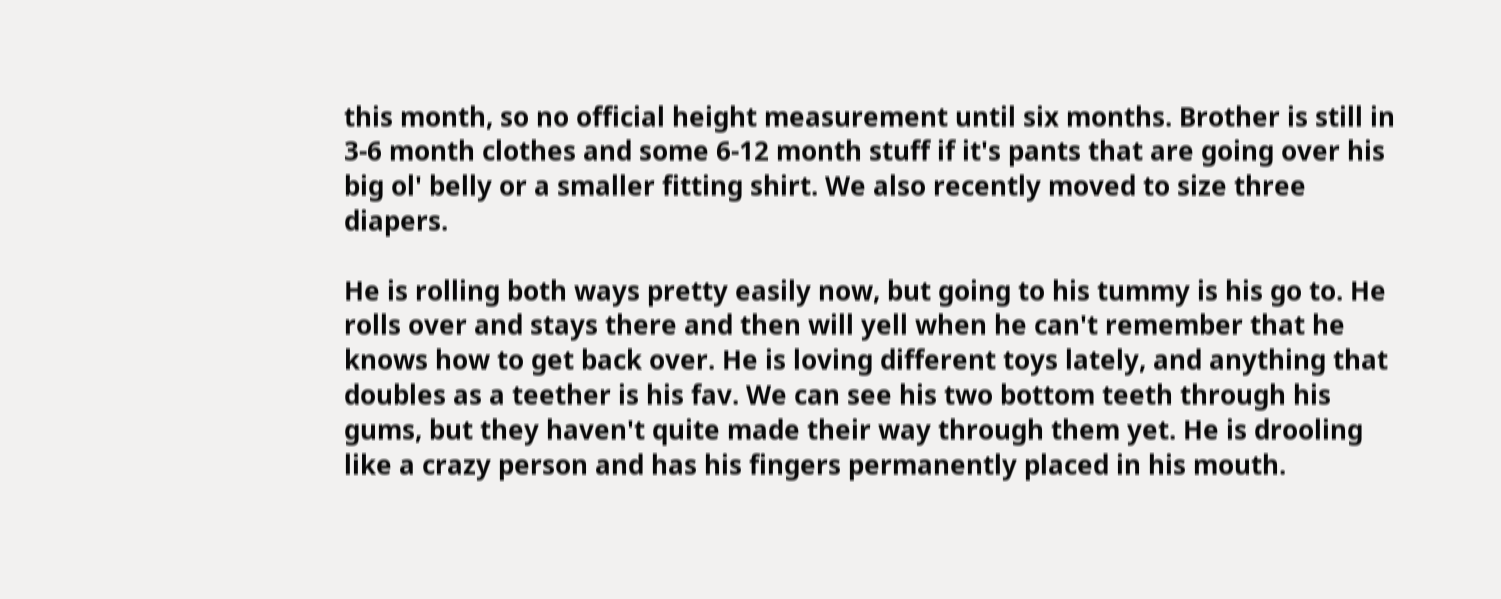this month, so no official height measurement until six months. Brother is still in 3-6 month clothes and some 6-12 month stuff if it's pants that are going over his big ol' belly or a smaller fitting shirt. We also recently moved to size three diapers.

He is rolling both ways pretty easily now, but going to his tummy is his go to. He rolls over and stays there and then will yell when he can't remember that he knows how to get back over. He is loving different toys lately, and anything that doubles as a teether is his fav. We can see his two bottom teeth through his gums, but they haven't quite made their way through them yet. He is drooling like a crazy person and has his fingers permanently placed in his mouth.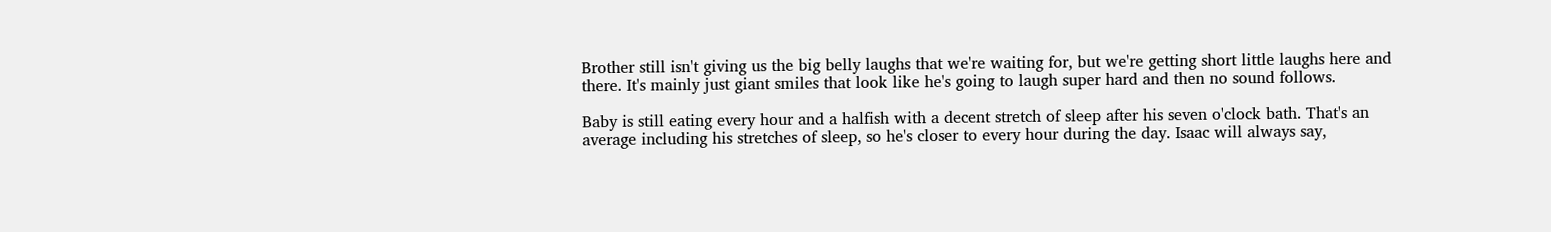Brother still isn't giving us the big belly laughs that we're waiting for, but we're getting short little laughs here and there. It's mainly just giant smiles that look like he's going to laugh super hard and then no sound follows.

Baby is still eating every hour and a halfish with a decent stretch of sleep after his seven o'clock bath. That's an average including his stretches of sleep, so he's closer to every hour during the day. Isaac will always say,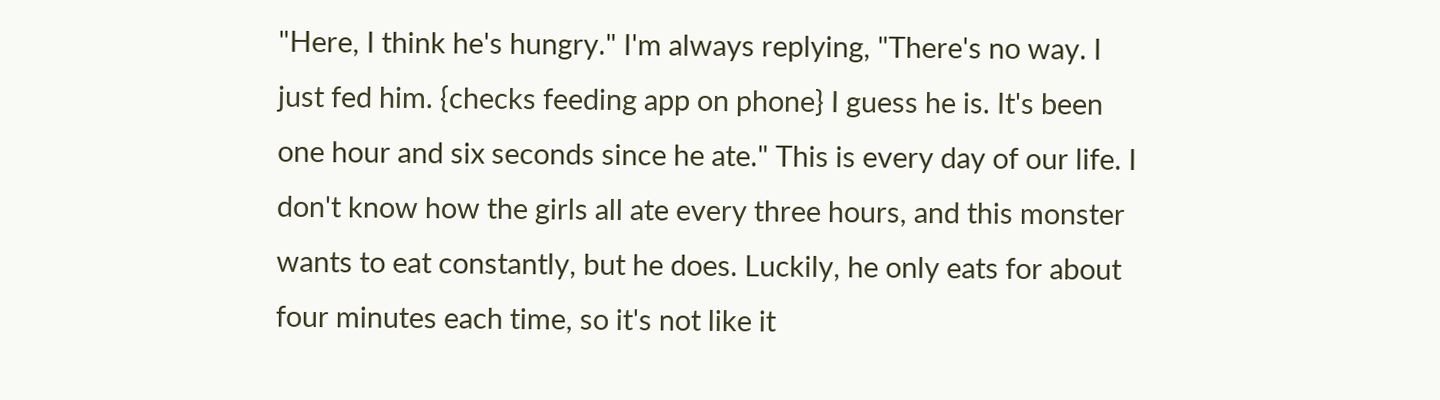"Here, I think he's hungry." I'm always replying, "There's no way. I just fed him. {checks feeding app on phone} I guess he is. It's been one hour and six seconds since he ate." This is every day of our life. I don't know how the girls all ate every three hours, and this monster wants to eat constantly, but he does. Luckily, he only eats for about four minutes each time, so it's not like it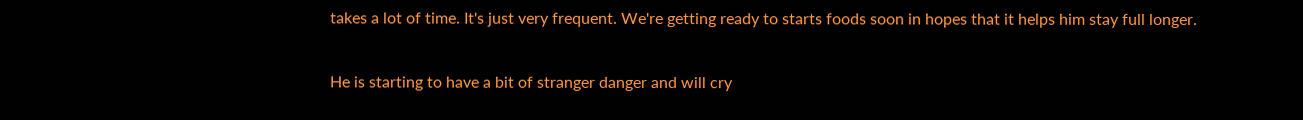takes a lot of time. It's just very frequent. We're getting ready to starts foods soon in hopes that it helps him stay full longer.

He is starting to have a bit of stranger danger and will cry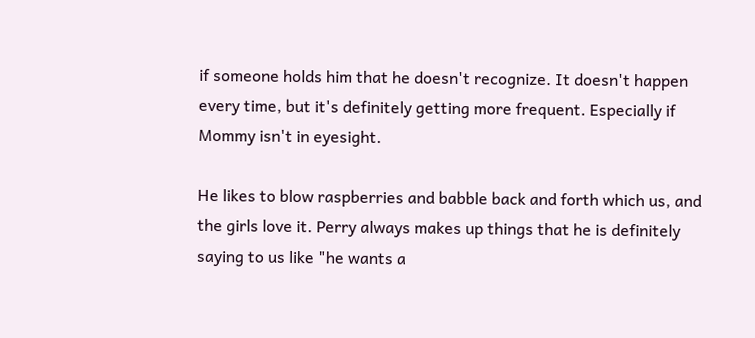if someone holds him that he doesn't recognize. It doesn't happen every time, but it's definitely getting more frequent. Especially if Mommy isn't in eyesight.

He likes to blow raspberries and babble back and forth which us, and the girls love it. Perry always makes up things that he is definitely saying to us like "he wants a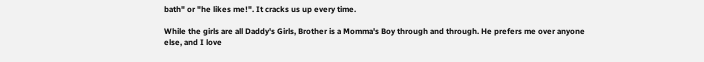bath" or "he likes me!". It cracks us up every time.

While the girls are all Daddy's Girls, Brother is a Momma's Boy through and through. He prefers me over anyone else, and I love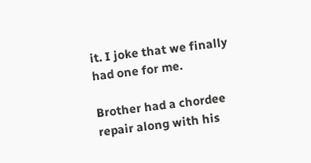it. I joke that we finally had one for me.

Brother had a chordee repair along with his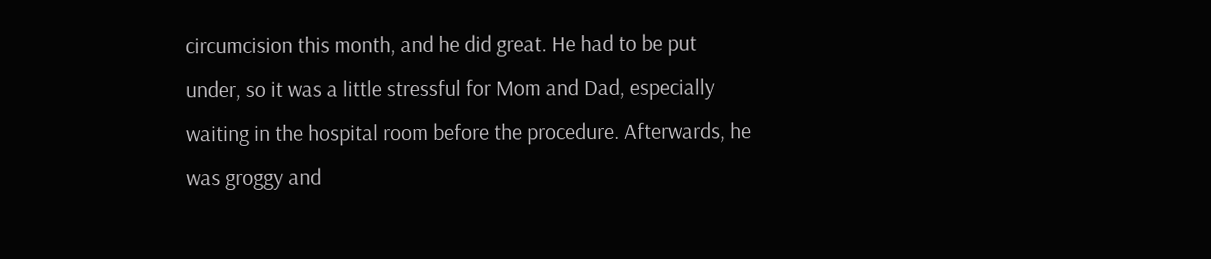circumcision this month, and he did great. He had to be put under, so it was a little stressful for Mom and Dad, especially waiting in the hospital room before the procedure. Afterwards, he was groggy and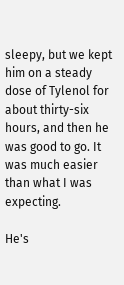sleepy, but we kept him on a steady dose of Tylenol for about thirty-six hours, and then he was good to go. It was much easier than what I was expecting.

He's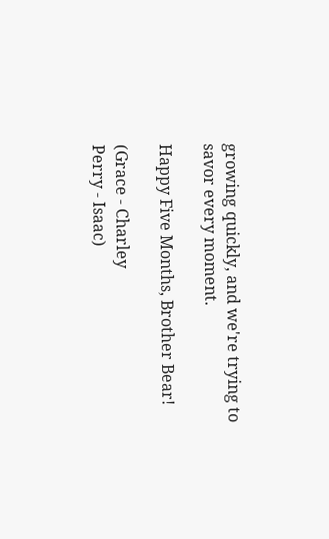growing quickly, and we're trying to savor every moment.

Happy Five Months, Brother Bear!

(Grace - Charley
Perry - Isaac)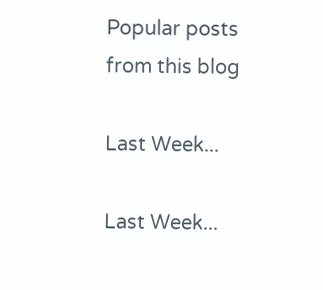Popular posts from this blog

Last Week...

Last Week...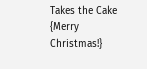Takes the Cake {Merry Christmas!}